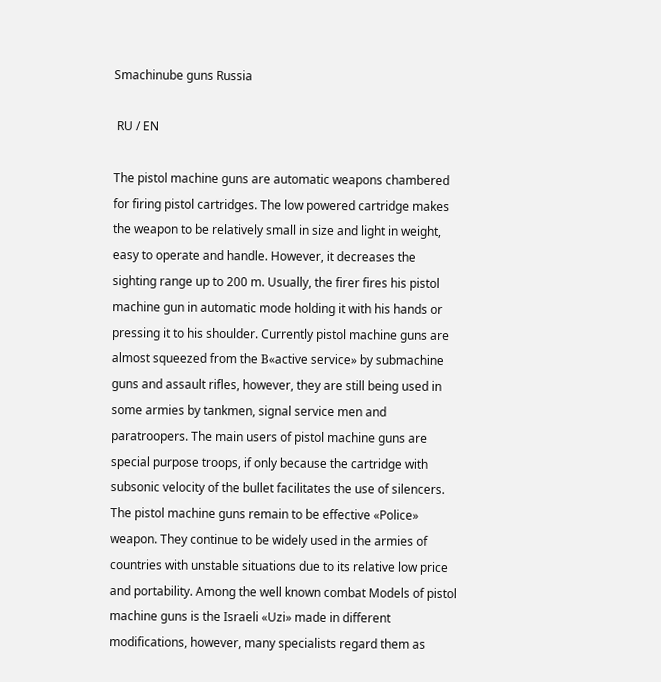Smachinube guns Russia

 RU / EN

The pistol machine guns are automatic weapons chambered for firing pistol cartridges. The low powered cartridge makes the weapon to be relatively small in size and light in weight, easy to operate and handle. However, it decreases the sighting range up to 200 m. Usually, the firer fires his pistol machine gun in automatic mode holding it with his hands or pressing it to his shoulder. Currently pistol machine guns are almost squeezed from the В«active service» by submachine guns and assault rifles, however, they are still being used in some armies by tankmen, signal service men and paratroopers. The main users of pistol machine guns are special purpose troops, if only because the cartridge with subsonic velocity of the bullet facilitates the use of silencers. The pistol machine guns remain to be effective «Police» weapon. They continue to be widely used in the armies of countries with unstable situations due to its relative low price and portability. Among the well known combat Models of pistol machine guns is the Israeli «Uzi» made in different modifications, however, many specialists regard them as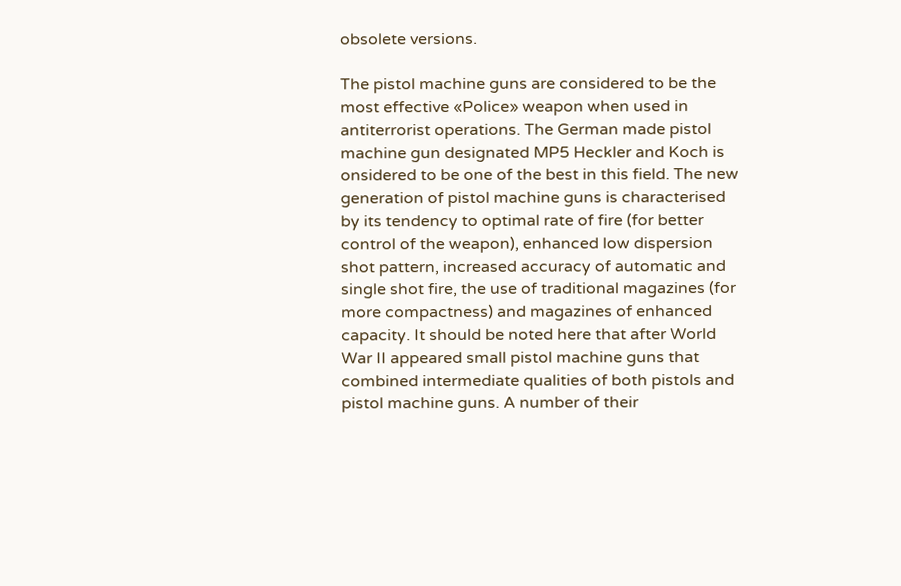obsolete versions.

The pistol machine guns are considered to be the most effective «Police» weapon when used in antiterrorist operations. The German made pistol machine gun designated MP5 Heckler and Koch is onsidered to be one of the best in this field. The new generation of pistol machine guns is characterised by its tendency to optimal rate of fire (for better control of the weapon), enhanced low dispersion shot pattern, increased accuracy of automatic and single shot fire, the use of traditional magazines (for more compactness) and magazines of enhanced capacity. It should be noted here that after World War II appeared small pistol machine guns that combined intermediate qualities of both pistols and pistol machine guns. A number of their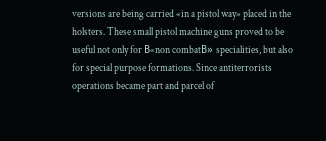versions are being carried «in a pistol way» placed in the holsters. These small pistol machine guns proved to be useful not only for В«non combatВ» specialities, but also for special purpose formations. Since antiterrorists operations became part and parcel of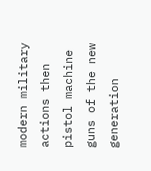modern military actions then pistol machine guns of the new generation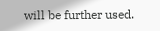will be further used.